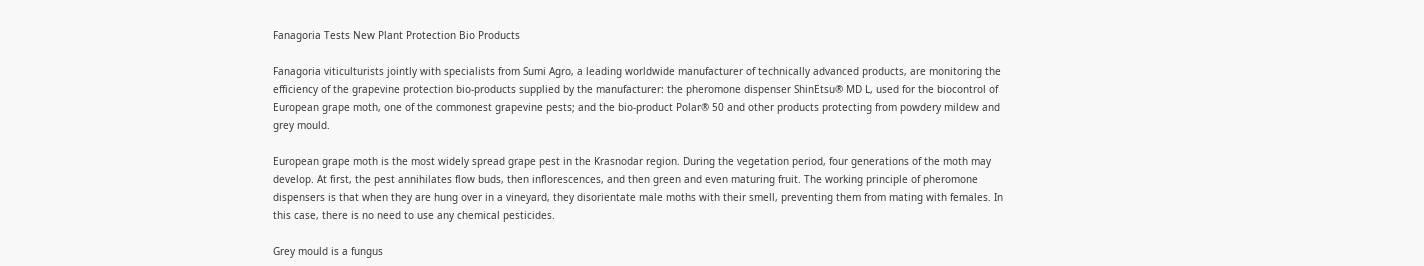Fanagoria Tests New Plant Protection Bio Products

Fanagoria viticulturists jointly with specialists from Sumi Agro, a leading worldwide manufacturer of technically advanced products, are monitoring the efficiency of the grapevine protection bio-products supplied by the manufacturer: the pheromone dispenser ShinEtsu® MD L, used for the biocontrol of European grape moth, one of the commonest grapevine pests; and the bio-product Polar® 50 and other products protecting from powdery mildew and grey mould.

European grape moth is the most widely spread grape pest in the Krasnodar region. During the vegetation period, four generations of the moth may develop. At first, the pest annihilates flow buds, then inflorescences, and then green and even maturing fruit. The working principle of pheromone dispensers is that when they are hung over in a vineyard, they disorientate male moths with their smell, preventing them from mating with females. In this case, there is no need to use any chemical pesticides.

Grey mould is a fungus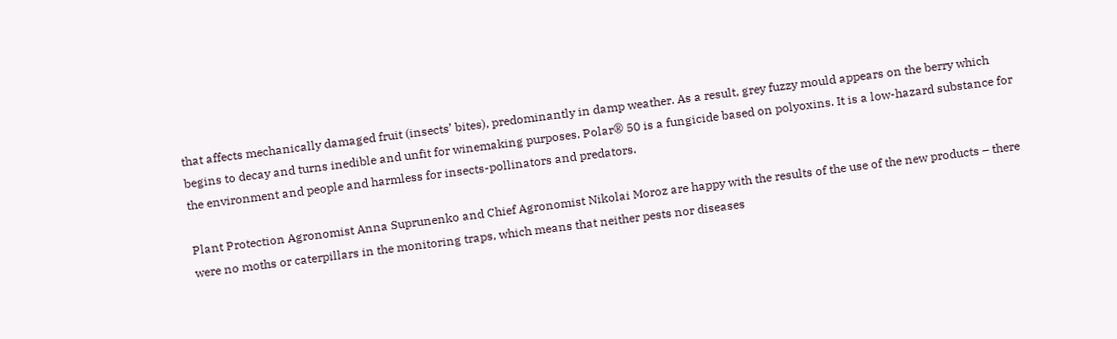that affects mechanically damaged fruit (insects’ bites), predominantly in damp weather. As a result, grey fuzzy mould appears on the berry which begins to decay and turns inedible and unfit for winemaking purposes. Polar® 50 is a fungicide based on polyoxins. It is a low-hazard substance for the environment and people and harmless for insects-pollinators and predators.

Plant Protection Agronomist Anna Suprunenko and Chief Agronomist Nikolai Moroz are happy with the results of the use of the new products – there were no moths or caterpillars in the monitoring traps, which means that neither pests nor diseases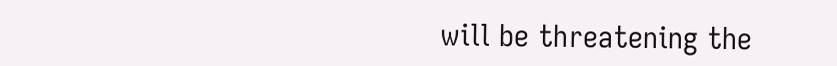will be threatening the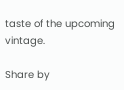taste of the upcoming vintage.

Share by